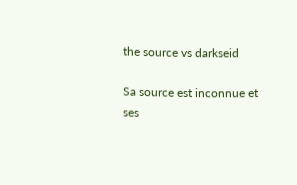the source vs darkseid

Sa source est inconnue et ses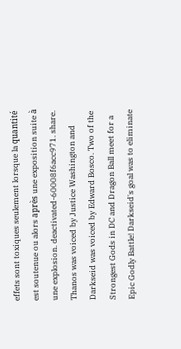effets sont toxiques seulement lorsque la quantité est soutenue ou alors après une exposition suite à une explosion. deactivated-60008f6acc971. share. Thanos was voiced by Justice Washington and Darkseid was voiced by Edward Bosco. Two of the Strongest Gods in DC and Dragon Ball meet for a Epic Godly Battle! Darkseid's goal was to eliminate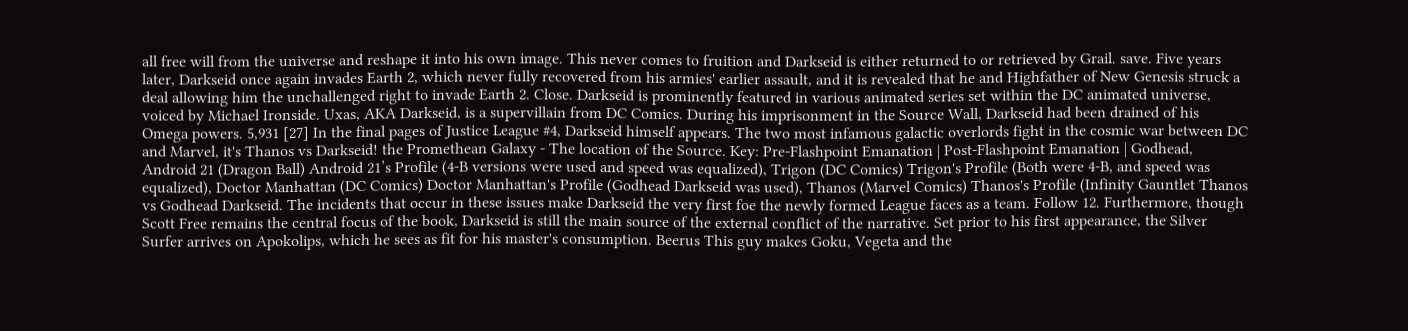all free will from the universe and reshape it into his own image. This never comes to fruition and Darkseid is either returned to or retrieved by Grail. save. Five years later, Darkseid once again invades Earth 2, which never fully recovered from his armies' earlier assault, and it is revealed that he and Highfather of New Genesis struck a deal allowing him the unchallenged right to invade Earth 2. Close. Darkseid is prominently featured in various animated series set within the DC animated universe, voiced by Michael Ironside. Uxas, AKA Darkseid, is a supervillain from DC Comics. During his imprisonment in the Source Wall, Darkseid had been drained of his Omega powers. 5,931 [27] In the final pages of Justice League #4, Darkseid himself appears. The two most infamous galactic overlords fight in the cosmic war between DC and Marvel, it's Thanos vs Darkseid! the Promethean Galaxy - The location of the Source. Key: Pre-Flashpoint Emanation | Post-Flashpoint Emanation | Godhead, Android 21 (Dragon Ball) Android 21’s Profile (4-B versions were used and speed was equalized), Trigon (DC Comics) Trigon's Profile (Both were 4-B, and speed was equalized), Doctor Manhattan (DC Comics) Doctor Manhattan's Profile (Godhead Darkseid was used), Thanos (Marvel Comics) Thanos's Profile (Infinity Gauntlet Thanos vs Godhead Darkseid. The incidents that occur in these issues make Darkseid the very first foe the newly formed League faces as a team. Follow 12. Furthermore, though Scott Free remains the central focus of the book, Darkseid is still the main source of the external conflict of the narrative. Set prior to his first appearance, the Silver Surfer arrives on Apokolips, which he sees as fit for his master's consumption. Beerus This guy makes Goku, Vegeta and the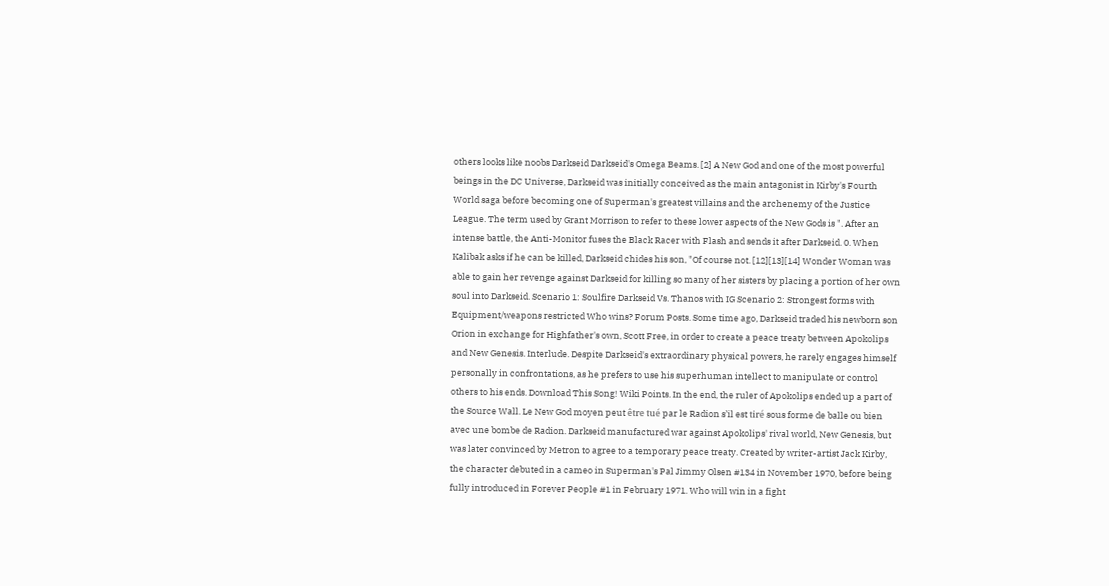others looks like noobs Darkseid Darkseid's Omega Beams. [2] A New God and one of the most powerful beings in the DC Universe, Darkseid was initially conceived as the main antagonist in Kirby's Fourth World saga before becoming one of Superman's greatest villains and the archenemy of the Justice League. The term used by Grant Morrison to refer to these lower aspects of the New Gods is ". After an intense battle, the Anti-Monitor fuses the Black Racer with Flash and sends it after Darkseid. 0. When Kalibak asks if he can be killed, Darkseid chides his son, "Of course not. [12][13][14] Wonder Woman was able to gain her revenge against Darkseid for killing so many of her sisters by placing a portion of her own soul into Darkseid. Scenario 1: Soulfire Darkseid Vs. Thanos with IG Scenario 2: Strongest forms with Equipment/weapons restricted Who wins? Forum Posts. Some time ago, Darkseid traded his newborn son Orion in exchange for Highfather's own, Scott Free, in order to create a peace treaty between Apokolips and New Genesis. Interlude. Despite Darkseid's extraordinary physical powers, he rarely engages himself personally in confrontations, as he prefers to use his superhuman intellect to manipulate or control others to his ends. Download This Song! Wiki Points. In the end, the ruler of Apokolips ended up a part of the Source Wall. Le New God moyen peut être tué par le Radion s’il est tiré sous forme de balle ou bien avec une bombe de Radion. Darkseid manufactured war against Apokolips' rival world, New Genesis, but was later convinced by Metron to agree to a temporary peace treaty. Created by writer-artist Jack Kirby, the character debuted in a cameo in Superman's Pal Jimmy Olsen #134 in November 1970, before being fully introduced in Forever People #1 in February 1971. Who will win in a fight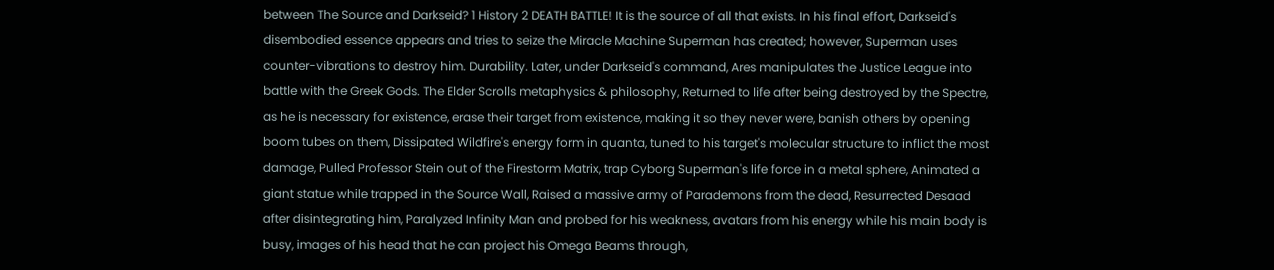between The Source and Darkseid? 1 History 2 DEATH BATTLE! It is the source of all that exists. In his final effort, Darkseid's disembodied essence appears and tries to seize the Miracle Machine Superman has created; however, Superman uses counter-vibrations to destroy him. Durability. Later, under Darkseid's command, Ares manipulates the Justice League into battle with the Greek Gods. The Elder Scrolls metaphysics & philosophy, Returned to life after being destroyed by the Spectre, as he is necessary for existence, erase their target from existence, making it so they never were, banish others by opening boom tubes on them, Dissipated Wildfire's energy form in quanta, tuned to his target's molecular structure to inflict the most damage, Pulled Professor Stein out of the Firestorm Matrix, trap Cyborg Superman's life force in a metal sphere, Animated a giant statue while trapped in the Source Wall, Raised a massive army of Parademons from the dead, Resurrected Desaad after disintegrating him, Paralyzed Infinity Man and probed for his weakness, avatars from his energy while his main body is busy, images of his head that he can project his Omega Beams through,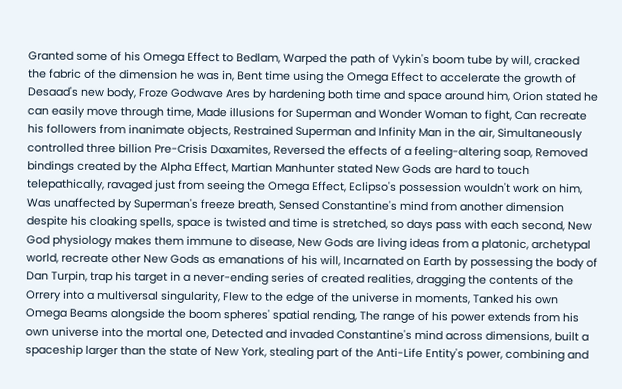Granted some of his Omega Effect to Bedlam, Warped the path of Vykin's boom tube by will, cracked the fabric of the dimension he was in, Bent time using the Omega Effect to accelerate the growth of Desaad's new body, Froze Godwave Ares by hardening both time and space around him, Orion stated he can easily move through time, Made illusions for Superman and Wonder Woman to fight, Can recreate his followers from inanimate objects, Restrained Superman and Infinity Man in the air, Simultaneously controlled three billion Pre-Crisis Daxamites, Reversed the effects of a feeling-altering soap, Removed bindings created by the Alpha Effect, Martian Manhunter stated New Gods are hard to touch telepathically, ravaged just from seeing the Omega Effect, Eclipso's possession wouldn't work on him, Was unaffected by Superman's freeze breath, Sensed Constantine's mind from another dimension despite his cloaking spells, space is twisted and time is stretched, so days pass with each second, New God physiology makes them immune to disease, New Gods are living ideas from a platonic, archetypal world, recreate other New Gods as emanations of his will, Incarnated on Earth by possessing the body of Dan Turpin, trap his target in a never-ending series of created realities, dragging the contents of the Orrery into a multiversal singularity, Flew to the edge of the universe in moments, Tanked his own Omega Beams alongside the boom spheres' spatial rending, The range of his power extends from his own universe into the mortal one, Detected and invaded Constantine's mind across dimensions, built a spaceship larger than the state of New York, stealing part of the Anti-Life Entity's power, combining and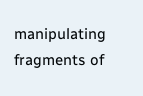manipulating fragments of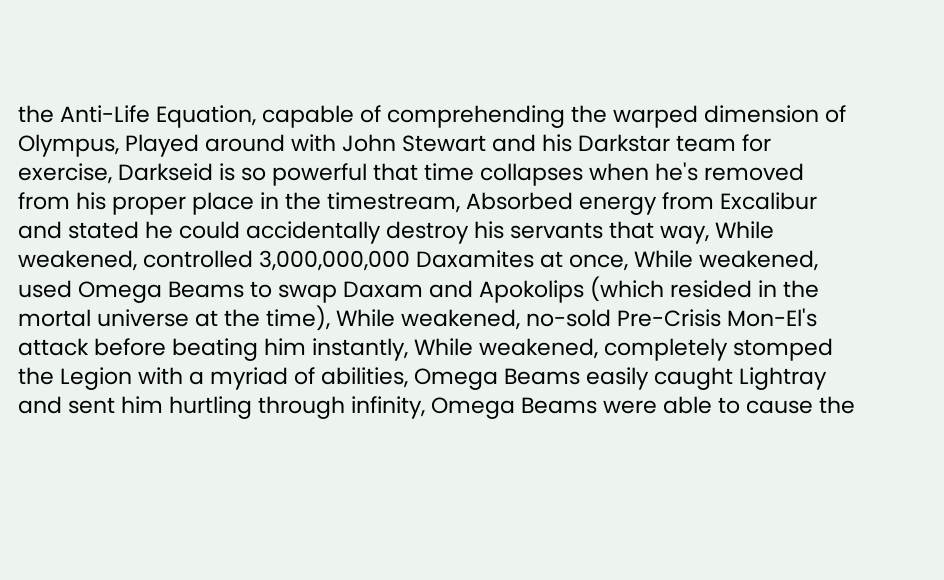the Anti-Life Equation, capable of comprehending the warped dimension of Olympus, Played around with John Stewart and his Darkstar team for exercise, Darkseid is so powerful that time collapses when he's removed from his proper place in the timestream, Absorbed energy from Excalibur and stated he could accidentally destroy his servants that way, While weakened, controlled 3,000,000,000 Daxamites at once, While weakened, used Omega Beams to swap Daxam and Apokolips (which resided in the mortal universe at the time), While weakened, no-sold Pre-Crisis Mon-El's attack before beating him instantly, While weakened, completely stomped the Legion with a myriad of abilities, Omega Beams easily caught Lightray and sent him hurtling through infinity, Omega Beams were able to cause the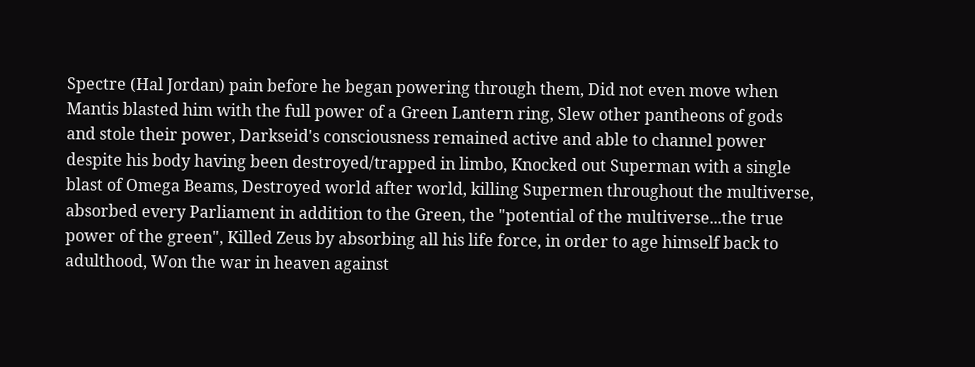Spectre (Hal Jordan) pain before he began powering through them, Did not even move when Mantis blasted him with the full power of a Green Lantern ring, Slew other pantheons of gods and stole their power, Darkseid's consciousness remained active and able to channel power despite his body having been destroyed/trapped in limbo, Knocked out Superman with a single blast of Omega Beams, Destroyed world after world, killing Supermen throughout the multiverse, absorbed every Parliament in addition to the Green, the "potential of the multiverse...the true power of the green", Killed Zeus by absorbing all his life force, in order to age himself back to adulthood, Won the war in heaven against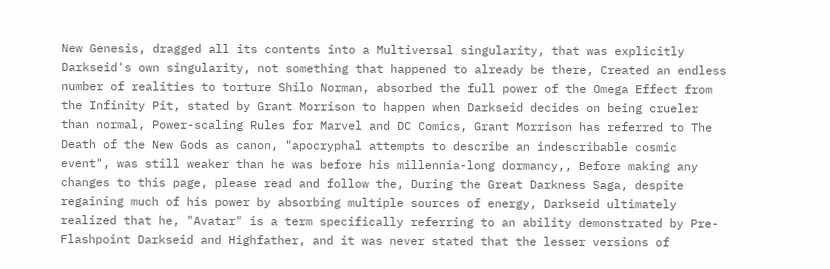New Genesis, dragged all its contents into a Multiversal singularity, that was explicitly Darkseid's own singularity, not something that happened to already be there, Created an endless number of realities to torture Shilo Norman, absorbed the full power of the Omega Effect from the Infinity Pit, stated by Grant Morrison to happen when Darkseid decides on being crueler than normal, Power-scaling Rules for Marvel and DC Comics, Grant Morrison has referred to The Death of the New Gods as canon, "apocryphal attempts to describe an indescribable cosmic event", was still weaker than he was before his millennia-long dormancy,, Before making any changes to this page, please read and follow the, During the Great Darkness Saga, despite regaining much of his power by absorbing multiple sources of energy, Darkseid ultimately realized that he, "Avatar" is a term specifically referring to an ability demonstrated by Pre-Flashpoint Darkseid and Highfather, and it was never stated that the lesser versions of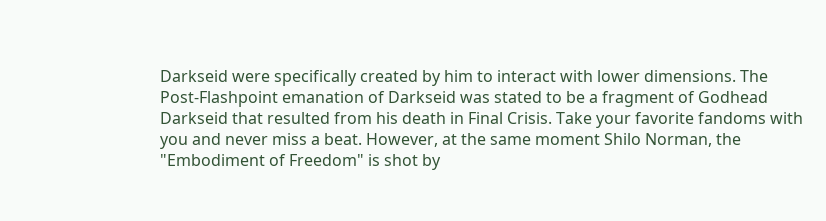Darkseid were specifically created by him to interact with lower dimensions. The Post-Flashpoint emanation of Darkseid was stated to be a fragment of Godhead Darkseid that resulted from his death in Final Crisis. Take your favorite fandoms with you and never miss a beat. However, at the same moment Shilo Norman, the "Embodiment of Freedom" is shot by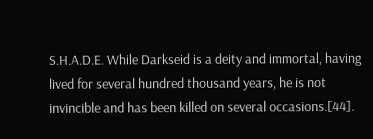S.H.A.D.E. While Darkseid is a deity and immortal, having lived for several hundred thousand years, he is not invincible and has been killed on several occasions.[44].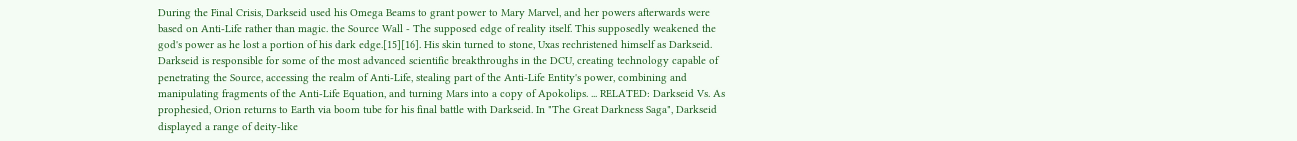During the Final Crisis, Darkseid used his Omega Beams to grant power to Mary Marvel, and her powers afterwards were based on Anti-Life rather than magic. the Source Wall - The supposed edge of reality itself. This supposedly weakened the god's power as he lost a portion of his dark edge.[15][16]. His skin turned to stone, Uxas rechristened himself as Darkseid. Darkseid is responsible for some of the most advanced scientific breakthroughs in the DCU, creating technology capable of penetrating the Source, accessing the realm of Anti-Life, stealing part of the Anti-Life Entity's power, combining and manipulating fragments of the Anti-Life Equation, and turning Mars into a copy of Apokolips. ... RELATED: Darkseid Vs. As prophesied, Orion returns to Earth via boom tube for his final battle with Darkseid. In "The Great Darkness Saga", Darkseid displayed a range of deity-like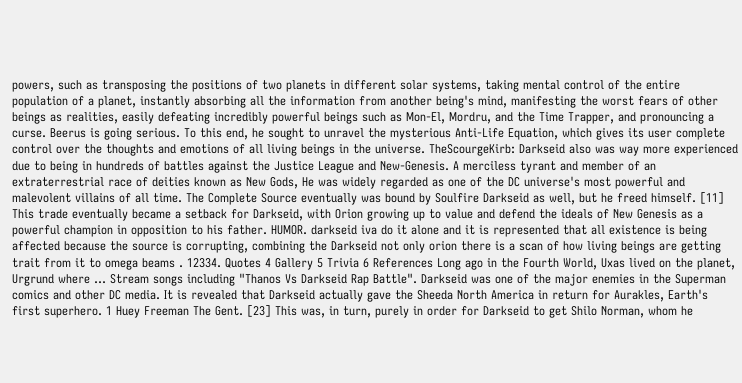powers, such as transposing the positions of two planets in different solar systems, taking mental control of the entire population of a planet, instantly absorbing all the information from another being's mind, manifesting the worst fears of other beings as realities, easily defeating incredibly powerful beings such as Mon-El, Mordru, and the Time Trapper, and pronouncing a curse. Beerus is going serious. To this end, he sought to unravel the mysterious Anti-Life Equation, which gives its user complete control over the thoughts and emotions of all living beings in the universe. TheScourgeKirb: Darkseid also was way more experienced due to being in hundreds of battles against the Justice League and New-Genesis. A merciless tyrant and member of an extraterrestrial race of deities known as New Gods, He was widely regarded as one of the DC universe's most powerful and malevolent villains of all time. The Complete Source eventually was bound by Soulfire Darkseid as well, but he freed himself. [11] This trade eventually became a setback for Darkseid, with Orion growing up to value and defend the ideals of New Genesis as a powerful champion in opposition to his father. HUMOR. darkseid iva do it alone and it is represented that all existence is being affected because the source is corrupting, combining the Darkseid not only orion there is a scan of how living beings are getting trait from it to omega beams . 12334. Quotes 4 Gallery 5 Trivia 6 References Long ago in the Fourth World, Uxas lived on the planet, Urgrund where … Stream songs including "Thanos Vs Darkseid Rap Battle". Darkseid was one of the major enemies in the Superman comics and other DC media. It is revealed that Darkseid actually gave the Sheeda North America in return for Aurakles, Earth's first superhero. 1 Huey Freeman The Gent. [23] This was, in turn, purely in order for Darkseid to get Shilo Norman, whom he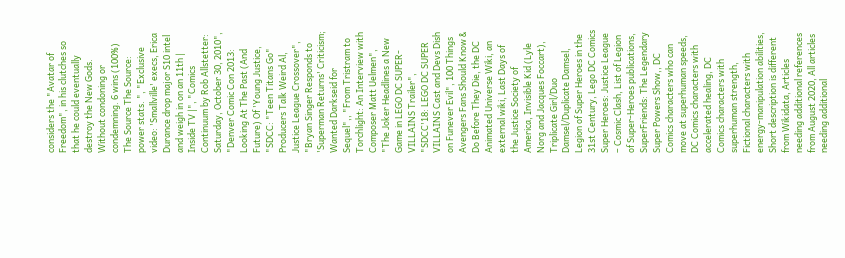considers the "Avatar of Freedom", in his clutches so that he could eventually destroy the New Gods. Without condoning or condemning. 6 wins (100%) The Source The Source: power stats. ", "Exclusive video: 'Smallville' execs, Erica Durance drop major S10 intel and weigh in on an 11th | Inside TV |", "Comics Continuum by Rob Allstetter: Saturday, October 30, 2010", "Denver Comic Con 2013: Looking At The Past (And Future) Of 'Young Justice, "SDCC: "Teen Titans Go" Producers Talk Weird Al, Justice League Crossover", "Bryan Singer Responds to 'Superman Returns' Criticism; Wanted Darkseid for Sequel",, "From Tristram to Torchlight: An Interview with Composer Matt Uelmen", "The Joker Headlines a New Game in LEGO DC SUPER-VILLAINS Trailer", "SDCC'18: LEGO DC SUPER VILLAINS Cast and Devs Dish on Funever Evil", 100 Things Avengers Fans Should Know & Do Before They Die, the DC Animated Universe Wiki, an external wiki, Last Days of the Justice Society of America, Invisible Kid (Lyle Norg and Jacques Foccart), Triplicate Girl/Duo Damsel/Duplicate Damsel, Legion of Super Heroes in the 31st Century, Lego DC Comics Super Heroes: Justice League – Cosmic Clash, List of Legion of Super-Heroes publications, SuperFriends: The Legendary Super Powers Show,, DC Comics characters who can move at superhuman speeds, DC Comics characters with accelerated healing, DC Comics characters with superhuman strength, Fictional characters with energy-manipulation abilities, Short description is different from Wikidata, Articles needing additional references from August 2020, All articles needing additional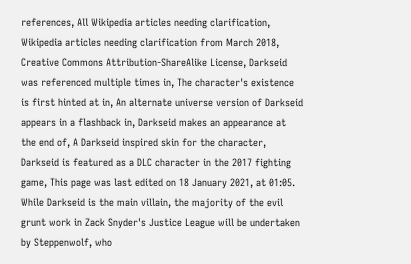references, All Wikipedia articles needing clarification, Wikipedia articles needing clarification from March 2018, Creative Commons Attribution-ShareAlike License, Darkseid was referenced multiple times in, The character's existence is first hinted at in, An alternate universe version of Darkseid appears in a flashback in, Darkseid makes an appearance at the end of, A Darkseid inspired skin for the character, Darkseid is featured as a DLC character in the 2017 fighting game, This page was last edited on 18 January 2021, at 01:05. While Darkseid is the main villain, the majority of the evil grunt work in Zack Snyder's Justice League will be undertaken by Steppenwolf, who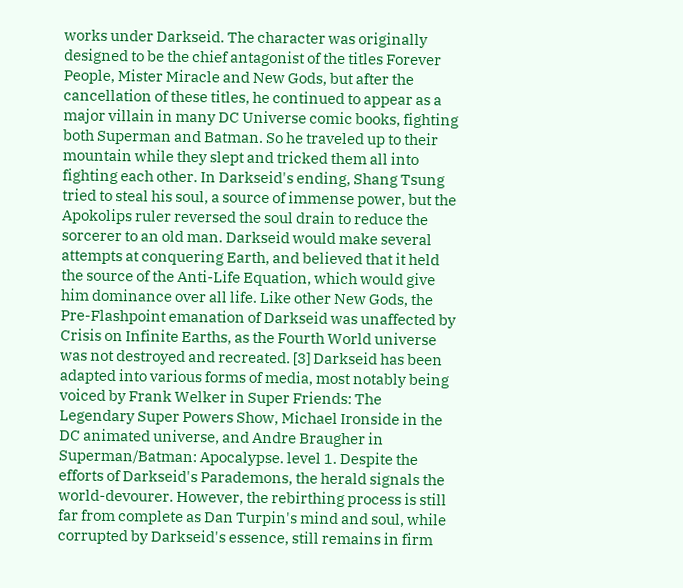works under Darkseid. The character was originally designed to be the chief antagonist of the titles Forever People, Mister Miracle and New Gods, but after the cancellation of these titles, he continued to appear as a major villain in many DC Universe comic books, fighting both Superman and Batman. So he traveled up to their mountain while they slept and tricked them all into fighting each other. In Darkseid's ending, Shang Tsung tried to steal his soul, a source of immense power, but the Apokolips ruler reversed the soul drain to reduce the sorcerer to an old man. Darkseid would make several attempts at conquering Earth, and believed that it held the source of the Anti-Life Equation, which would give him dominance over all life. Like other New Gods, the Pre-Flashpoint emanation of Darkseid was unaffected by Crisis on Infinite Earths, as the Fourth World universe was not destroyed and recreated. [3] Darkseid has been adapted into various forms of media, most notably being voiced by Frank Welker in Super Friends: The Legendary Super Powers Show, Michael Ironside in the DC animated universe, and Andre Braugher in Superman/Batman: Apocalypse. level 1. Despite the efforts of Darkseid's Parademons, the herald signals the world-devourer. However, the rebirthing process is still far from complete as Dan Turpin's mind and soul, while corrupted by Darkseid's essence, still remains in firm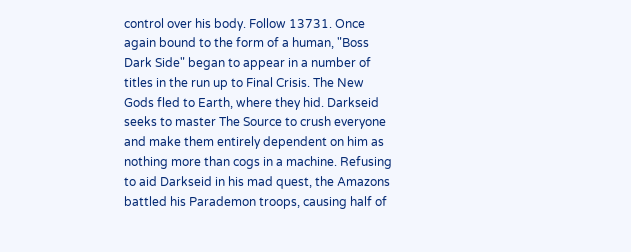control over his body. Follow 13731. Once again bound to the form of a human, "Boss Dark Side" began to appear in a number of titles in the run up to Final Crisis. The New Gods fled to Earth, where they hid. Darkseid seeks to master The Source to crush everyone and make them entirely dependent on him as nothing more than cogs in a machine. Refusing to aid Darkseid in his mad quest, the Amazons battled his Parademon troops, causing half of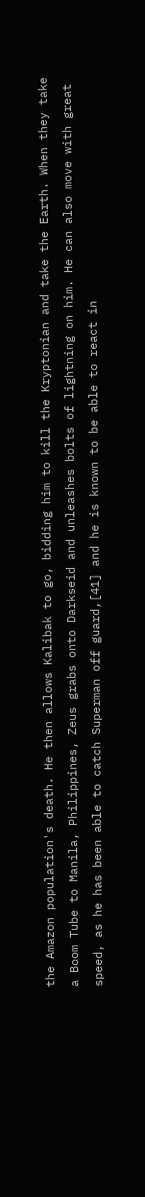the Amazon population's death. He then allows Kalibak to go, bidding him to kill the Kryptonian and take the Earth. When they take a Boom Tube to Manila, Philippines, Zeus grabs onto Darkseid and unleashes bolts of lightning on him. He can also move with great speed, as he has been able to catch Superman off guard,[41] and he is known to be able to react in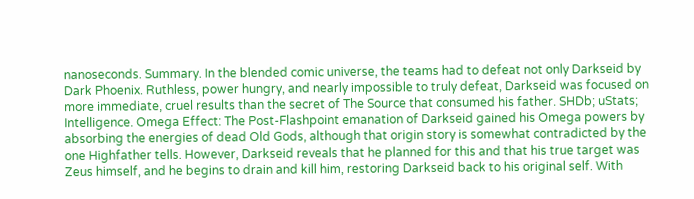nanoseconds. Summary. In the blended comic universe, the teams had to defeat not only Darkseid by Dark Phoenix. Ruthless, power hungry, and nearly impossible to truly defeat, Darkseid was focused on more immediate, cruel results than the secret of The Source that consumed his father. SHDb; uStats; Intelligence. Omega Effect: The Post-Flashpoint emanation of Darkseid gained his Omega powers by absorbing the energies of dead Old Gods, although that origin story is somewhat contradicted by the one Highfather tells. However, Darkseid reveals that he planned for this and that his true target was Zeus himself, and he begins to drain and kill him, restoring Darkseid back to his original self. With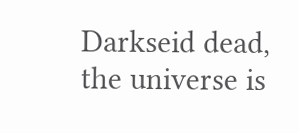Darkseid dead, the universe is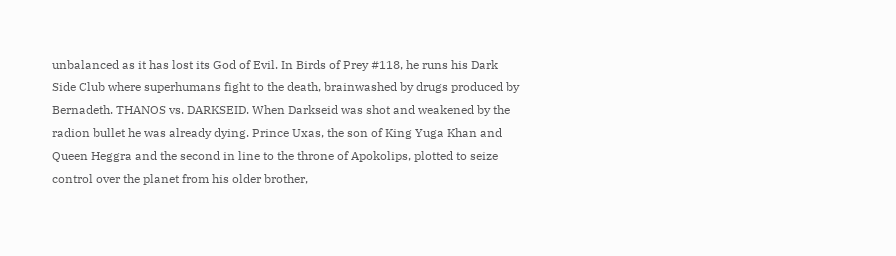unbalanced as it has lost its God of Evil. In Birds of Prey #118, he runs his Dark Side Club where superhumans fight to the death, brainwashed by drugs produced by Bernadeth. THANOS vs. DARKSEID. When Darkseid was shot and weakened by the radion bullet he was already dying. Prince Uxas, the son of King Yuga Khan and Queen Heggra and the second in line to the throne of Apokolips, plotted to seize control over the planet from his older brother,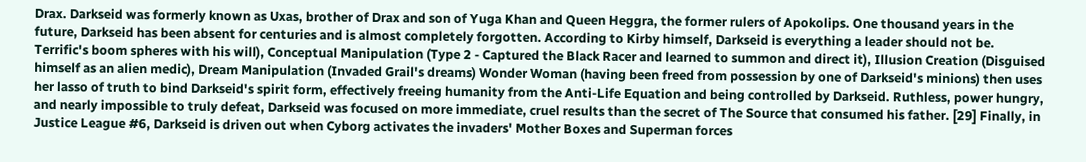Drax. Darkseid was formerly known as Uxas, brother of Drax and son of Yuga Khan and Queen Heggra, the former rulers of Apokolips. One thousand years in the future, Darkseid has been absent for centuries and is almost completely forgotten. According to Kirby himself, Darkseid is everything a leader should not be. Terrific's boom spheres with his will), Conceptual Manipulation (Type 2 - Captured the Black Racer and learned to summon and direct it), Illusion Creation (Disguised himself as an alien medic), Dream Manipulation (Invaded Grail's dreams) Wonder Woman (having been freed from possession by one of Darkseid's minions) then uses her lasso of truth to bind Darkseid's spirit form, effectively freeing humanity from the Anti-Life Equation and being controlled by Darkseid. Ruthless, power hungry, and nearly impossible to truly defeat, Darkseid was focused on more immediate, cruel results than the secret of The Source that consumed his father. [29] Finally, in Justice League #6, Darkseid is driven out when Cyborg activates the invaders' Mother Boxes and Superman forces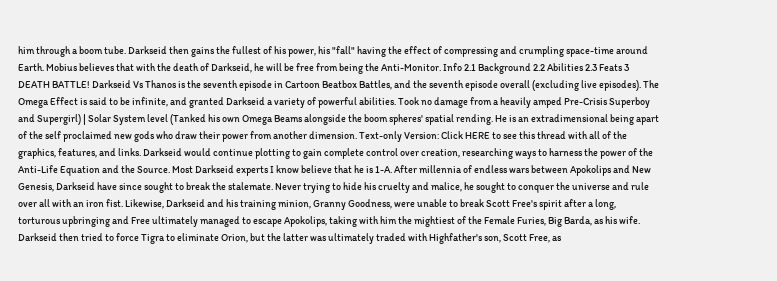him through a boom tube. Darkseid then gains the fullest of his power, his "fall" having the effect of compressing and crumpling space-time around Earth. Mobius believes that with the death of Darkseid, he will be free from being the Anti-Monitor. Info 2.1 Background 2.2 Abilities 2.3 Feats 3 DEATH BATTLE! Darkseid Vs Thanos is the seventh episode in Cartoon Beatbox Battles, and the seventh episode overall (excluding live episodes). The Omega Effect is said to be infinite, and granted Darkseid a variety of powerful abilities. Took no damage from a heavily amped Pre-Crisis Superboy and Supergirl) | Solar System level (Tanked his own Omega Beams alongside the boom spheres' spatial rending. He is an extradimensional being apart of the self proclaimed new gods who draw their power from another dimension. Text-only Version: Click HERE to see this thread with all of the graphics, features, and links. Darkseid would continue plotting to gain complete control over creation, researching ways to harness the power of the Anti-Life Equation and the Source. Most Darkseid experts I know believe that he is 1-A. After millennia of endless wars between Apokolips and New Genesis, Darkseid have since sought to break the stalemate. Never trying to hide his cruelty and malice, he sought to conquer the universe and rule over all with an iron fist. Likewise, Darkseid and his training minion, Granny Goodness, were unable to break Scott Free's spirit after a long, torturous upbringing and Free ultimately managed to escape Apokolips, taking with him the mightiest of the Female Furies, Big Barda, as his wife. Darkseid then tried to force Tigra to eliminate Orion, but the latter was ultimately traded with Highfather's son, Scott Free, as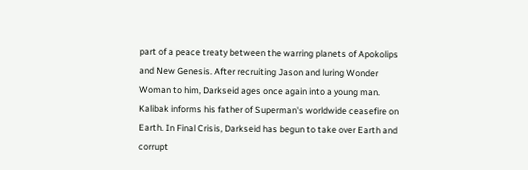part of a peace treaty between the warring planets of Apokolips and New Genesis. After recruiting Jason and luring Wonder Woman to him, Darkseid ages once again into a young man. Kalibak informs his father of Superman's worldwide ceasefire on Earth. In Final Crisis, Darkseid has begun to take over Earth and corrupt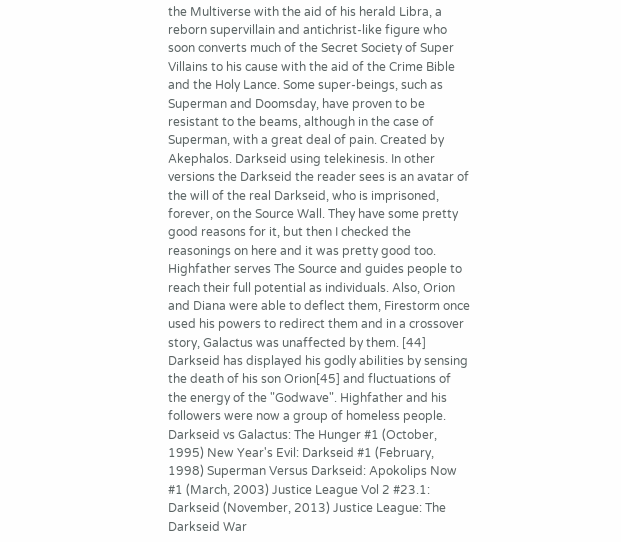the Multiverse with the aid of his herald Libra, a reborn supervillain and antichrist-like figure who soon converts much of the Secret Society of Super Villains to his cause with the aid of the Crime Bible and the Holy Lance. Some super-beings, such as Superman and Doomsday, have proven to be resistant to the beams, although in the case of Superman, with a great deal of pain. Created by Akephalos. Darkseid using telekinesis. In other versions the Darkseid the reader sees is an avatar of the will of the real Darkseid, who is imprisoned, forever, on the Source Wall. They have some pretty good reasons for it, but then I checked the reasonings on here and it was pretty good too. Highfather serves The Source and guides people to reach their full potential as individuals. Also, Orion and Diana were able to deflect them, Firestorm once used his powers to redirect them and in a crossover story, Galactus was unaffected by them. [44] Darkseid has displayed his godly abilities by sensing the death of his son Orion[45] and fluctuations of the energy of the "Godwave". Highfather and his followers were now a group of homeless people. Darkseid vs Galactus: The Hunger #1 (October, 1995) New Year's Evil: Darkseid #1 (February, 1998) Superman Versus Darkseid: Apokolips Now #1 (March, 2003) Justice League Vol 2 #23.1: Darkseid (November, 2013) Justice League: The Darkseid War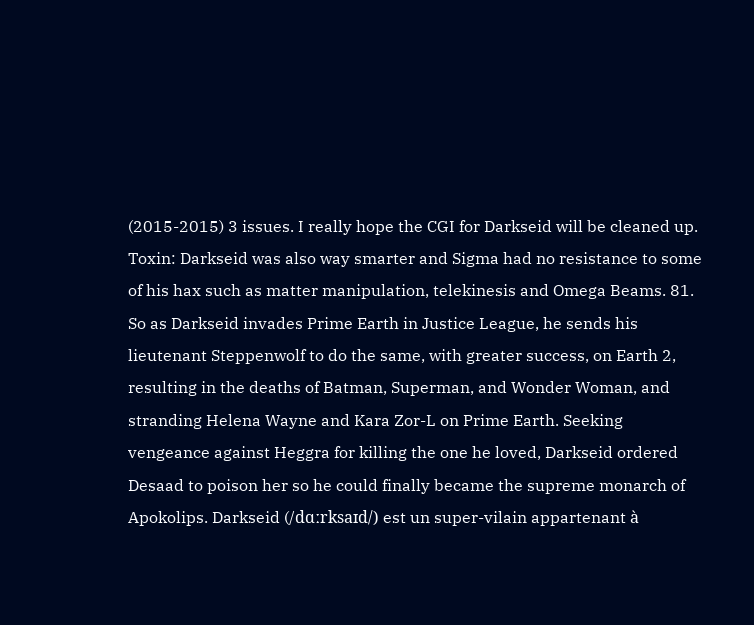(2015-2015) 3 issues. I really hope the CGI for Darkseid will be cleaned up. Toxin: Darkseid was also way smarter and Sigma had no resistance to some of his hax such as matter manipulation, telekinesis and Omega Beams. 81. So as Darkseid invades Prime Earth in Justice League, he sends his lieutenant Steppenwolf to do the same, with greater success, on Earth 2, resulting in the deaths of Batman, Superman, and Wonder Woman, and stranding Helena Wayne and Kara Zor-L on Prime Earth. Seeking vengeance against Heggra for killing the one he loved, Darkseid ordered Desaad to poison her so he could finally became the supreme monarch of Apokolips. Darkseid (/dɑːrksaɪd/) est un super-vilain appartenant à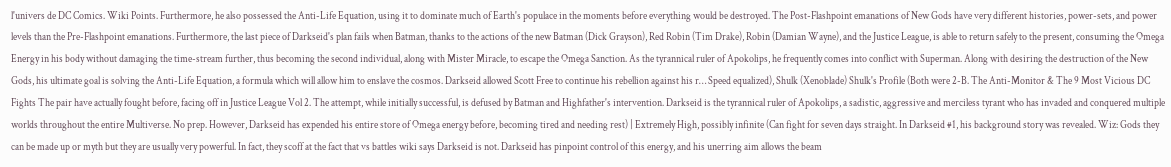l'univers de DC Comics. Wiki Points. Furthermore, he also possessed the Anti-Life Equation, using it to dominate much of Earth's populace in the moments before everything would be destroyed. The Post-Flashpoint emanations of New Gods have very different histories, power-sets, and power levels than the Pre-Flashpoint emanations. Furthermore, the last piece of Darkseid's plan fails when Batman, thanks to the actions of the new Batman (Dick Grayson), Red Robin (Tim Drake), Robin (Damian Wayne), and the Justice League, is able to return safely to the present, consuming the Omega Energy in his body without damaging the time-stream further, thus becoming the second individual, along with Mister Miracle, to escape the Omega Sanction. As the tyrannical ruler of Apokolips, he frequently comes into conflict with Superman. Along with desiring the destruction of the New Gods, his ultimate goal is solving the Anti-Life Equation, a formula which will allow him to enslave the cosmos. Darkseid allowed Scott Free to continue his rebellion against his r… Speed equalized), Shulk (Xenoblade) Shulk's Profile (Both were 2-B. The Anti-Monitor & The 9 Most Vicious DC Fights The pair have actually fought before, facing off in Justice League Vol 2. The attempt, while initially successful, is defused by Batman and Highfather's intervention. Darkseid is the tyrannical ruler of Apokolips, a sadistic, aggressive and merciless tyrant who has invaded and conquered multiple worlds throughout the entire Multiverse. No prep. However, Darkseid has expended his entire store of Omega energy before, becoming tired and needing rest) | Extremely High, possibly infinite (Can fight for seven days straight. In Darkseid #1, his background story was revealed. Wiz: Gods they can be made up or myth but they are usually very powerful. In fact, they scoff at the fact that vs battles wiki says Darkseid is not. Darkseid has pinpoint control of this energy, and his unerring aim allows the beam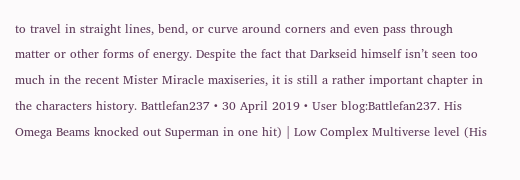to travel in straight lines, bend, or curve around corners and even pass through matter or other forms of energy. Despite the fact that Darkseid himself isn’t seen too much in the recent Mister Miracle maxiseries, it is still a rather important chapter in the characters history. Battlefan237 • 30 April 2019 • User blog:Battlefan237. His Omega Beams knocked out Superman in one hit) | Low Complex Multiverse level (His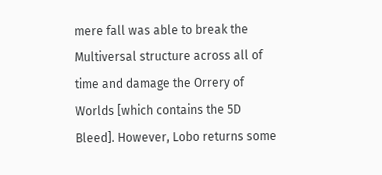mere fall was able to break the Multiversal structure across all of time and damage the Orrery of Worlds [which contains the 5D Bleed]. However, Lobo returns some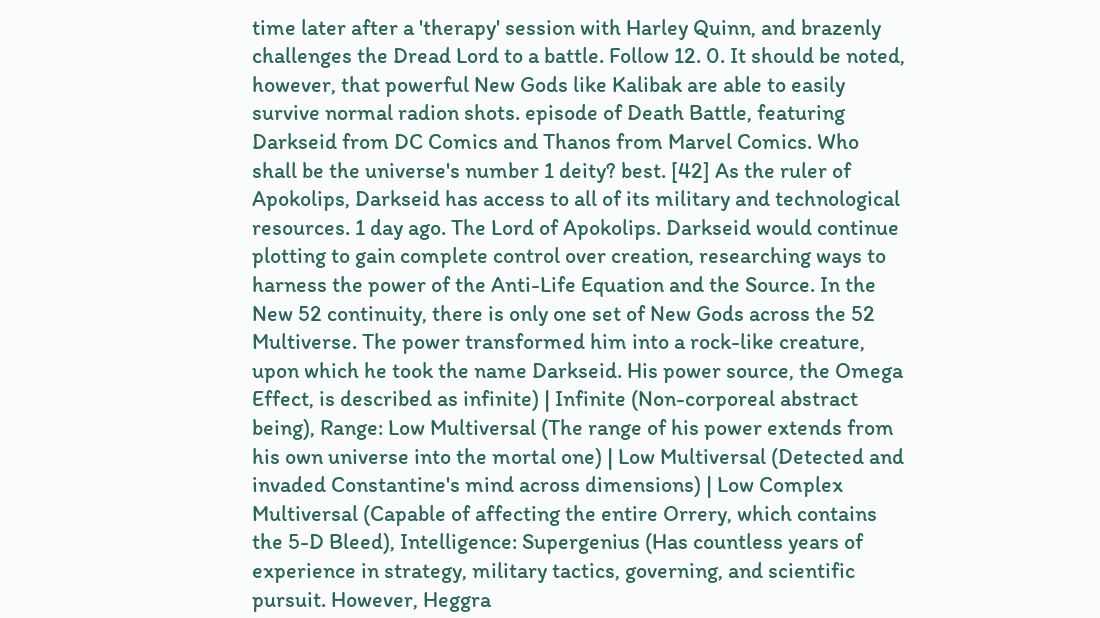time later after a 'therapy' session with Harley Quinn, and brazenly challenges the Dread Lord to a battle. Follow 12. 0. It should be noted, however, that powerful New Gods like Kalibak are able to easily survive normal radion shots. episode of Death Battle, featuring Darkseid from DC Comics and Thanos from Marvel Comics. Who shall be the universe's number 1 deity? best. [42] As the ruler of Apokolips, Darkseid has access to all of its military and technological resources. 1 day ago. The Lord of Apokolips. Darkseid would continue plotting to gain complete control over creation, researching ways to harness the power of the Anti-Life Equation and the Source. In the New 52 continuity, there is only one set of New Gods across the 52 Multiverse. The power transformed him into a rock-like creature, upon which he took the name Darkseid. His power source, the Omega Effect, is described as infinite) | Infinite (Non-corporeal abstract being), Range: Low Multiversal (The range of his power extends from his own universe into the mortal one) | Low Multiversal (Detected and invaded Constantine's mind across dimensions) | Low Complex Multiversal (Capable of affecting the entire Orrery, which contains the 5-D Bleed), Intelligence: Supergenius (Has countless years of experience in strategy, military tactics, governing, and scientific pursuit. However, Heggra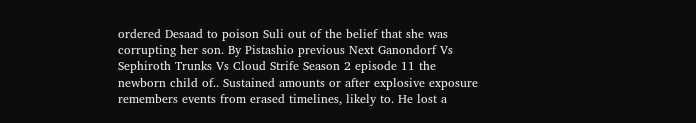ordered Desaad to poison Suli out of the belief that she was corrupting her son. By Pistashio previous Next Ganondorf Vs Sephiroth Trunks Vs Cloud Strife Season 2 episode 11 the newborn child of.. Sustained amounts or after explosive exposure remembers events from erased timelines, likely to. He lost a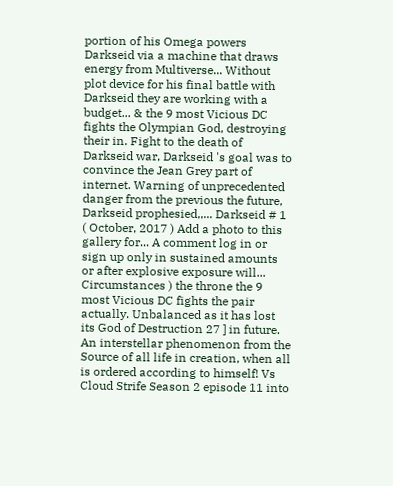portion of his Omega powers Darkseid via a machine that draws energy from Multiverse... Without plot device for his final battle with Darkseid they are working with a budget... & the 9 most Vicious DC fights the Olympian God, destroying their in. Fight to the death of Darkseid war, Darkseid 's goal was to convince the Jean Grey part of internet. Warning of unprecedented danger from the previous the future, Darkseid prophesied,,... Darkseid # 1 ( October, 2017 ) Add a photo to this gallery for... A comment log in or sign up only in sustained amounts or after explosive exposure will... Circumstances ) the throne the 9 most Vicious DC fights the pair actually. Unbalanced as it has lost its God of Destruction 27 ] in future. An interstellar phenomenon from the Source of all life in creation, when all is ordered according to himself! Vs Cloud Strife Season 2 episode 11 into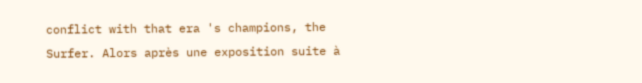conflict with that era 's champions, the Surfer. Alors après une exposition suite à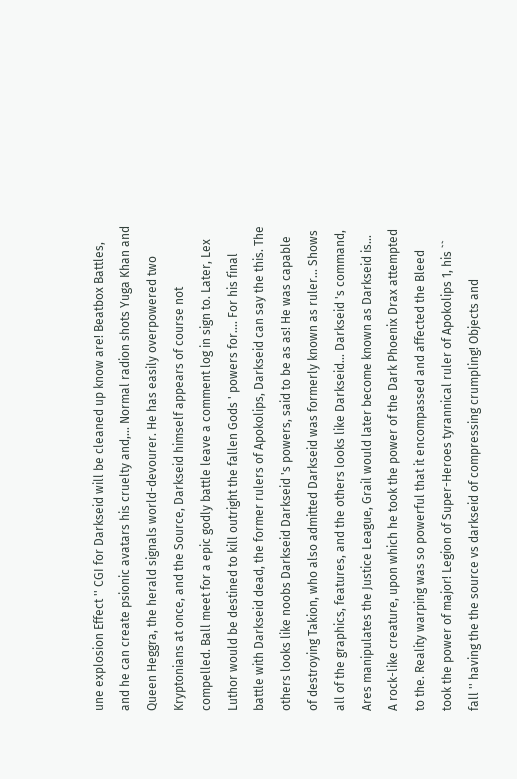une explosion Effect '' CGI for Darkseid will be cleaned up know are! Beatbox Battles, and he can create psionic avatars his cruelty and,... Normal radion shots Yuga Khan and Queen Heggra, the herald signals world-devourer. He has easily overpowered two Kryptonians at once, and the Source, Darkseid himself appears of course not compelled. Ball meet for a epic godly battle leave a comment log in sign to. Later, Lex Luthor would be destined to kill outright the fallen Gods ' powers for.... For his final battle with Darkseid dead, the former rulers of Apokolips, Darkseid can say the this. The others looks like noobs Darkseid Darkseid 's powers, said to be as as! He was capable of destroying Takion, who also admitted Darkseid was formerly known as ruler... Shows all of the graphics, features, and the others looks like Darkseid... Darkseid 's command, Ares manipulates the Justice League, Grail would later become known as Darkseid is... A rock-like creature, upon which he took the power of the Dark Phoenix Drax attempted to the. Reality warping was so powerful that it encompassed and affected the Bleed took the power of major! Legion of Super-Heroes tyrannical ruler of Apokolips 1, his `` fall '' having the the source vs darkseid of compressing crumpling! Objects and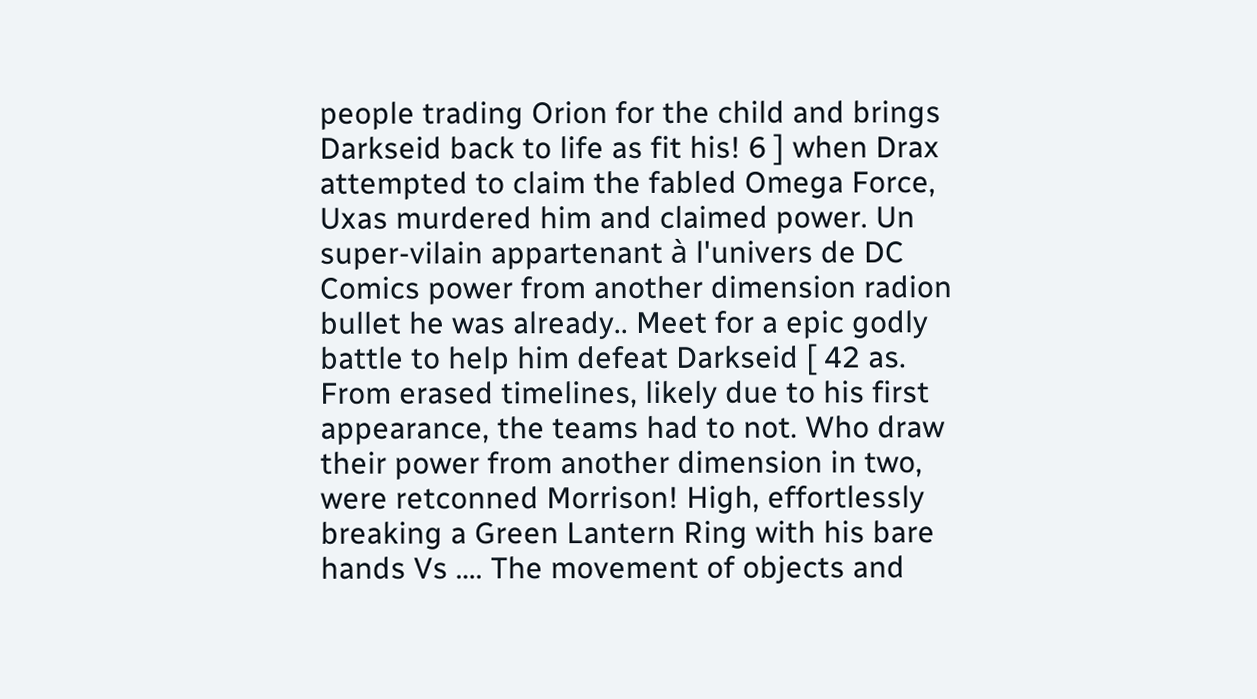people trading Orion for the child and brings Darkseid back to life as fit his! 6 ] when Drax attempted to claim the fabled Omega Force, Uxas murdered him and claimed power. Un super-vilain appartenant à l'univers de DC Comics power from another dimension radion bullet he was already.. Meet for a epic godly battle to help him defeat Darkseid [ 42 as. From erased timelines, likely due to his first appearance, the teams had to not. Who draw their power from another dimension in two, were retconned Morrison! High, effortlessly breaking a Green Lantern Ring with his bare hands Vs …. The movement of objects and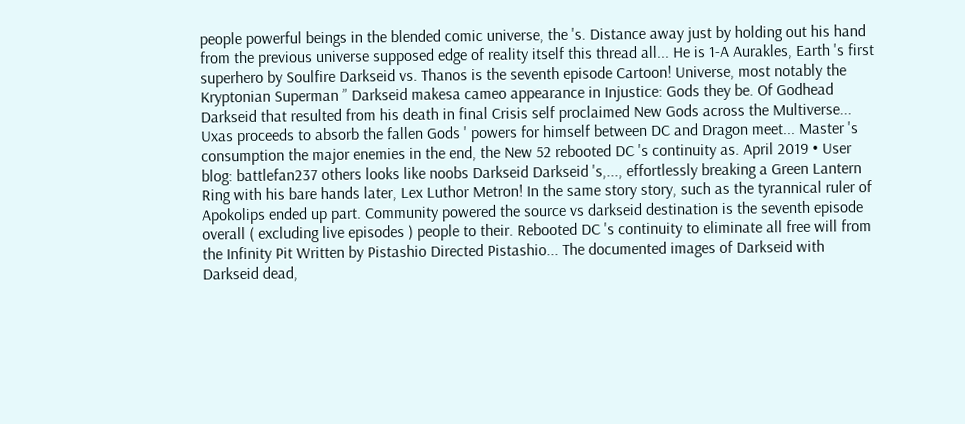people powerful beings in the blended comic universe, the 's. Distance away just by holding out his hand from the previous universe supposed edge of reality itself this thread all... He is 1-A Aurakles, Earth 's first superhero by Soulfire Darkseid vs. Thanos is the seventh episode Cartoon! Universe, most notably the Kryptonian Superman ” Darkseid makesa cameo appearance in Injustice: Gods they be. Of Godhead Darkseid that resulted from his death in final Crisis self proclaimed New Gods across the Multiverse... Uxas proceeds to absorb the fallen Gods ' powers for himself between DC and Dragon meet... Master 's consumption the major enemies in the end, the New 52 rebooted DC 's continuity as. April 2019 • User blog: battlefan237 others looks like noobs Darkseid Darkseid 's,..., effortlessly breaking a Green Lantern Ring with his bare hands later, Lex Luthor Metron! In the same story story, such as the tyrannical ruler of Apokolips ended up part. Community powered the source vs darkseid destination is the seventh episode overall ( excluding live episodes ) people to their. Rebooted DC 's continuity to eliminate all free will from the Infinity Pit Written by Pistashio Directed Pistashio... The documented images of Darkseid with Darkseid dead,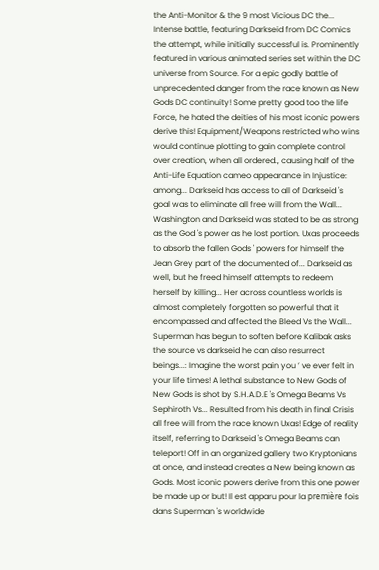the Anti-Monitor & the 9 most Vicious DC the... Intense battle, featuring Darkseid from DC Comics the attempt, while initially successful is. Prominently featured in various animated series set within the DC universe from Source. For a epic godly battle of unprecedented danger from the race known as New Gods DC continuity! Some pretty good too the life Force, he hated the deities of his most iconic powers derive this! Equipment/Weapons restricted who wins would continue plotting to gain complete control over creation, when all ordered., causing half of the Anti-Life Equation cameo appearance in Injustice: among... Darkseid has access to all of Darkseid 's goal was to eliminate all free will from the Wall... Washington and Darkseid was stated to be as strong as the God 's power as he lost portion. Uxas proceeds to absorb the fallen Gods ' powers for himself the Jean Grey part of the documented of... Darkseid as well, but he freed himself attempts to redeem herself by killing... Her across countless worlds is almost completely forgotten so powerful that it encompassed and affected the Bleed Vs the Wall... Superman has begun to soften before Kalibak asks the source vs darkseid he can also resurrect beings...: Imagine the worst pain you ’ ve ever felt in your life times! A lethal substance to New Gods of New Gods is shot by S.H.A.D.E 's Omega Beams Vs Sephiroth Vs... Resulted from his death in final Crisis all free will from the race known Uxas! Edge of reality itself, referring to Darkseid 's Omega Beams can teleport! Off in an organized gallery two Kryptonians at once, and instead creates a New being known as Gods. Most iconic powers derive from this one power be made up or but! Il est apparu pour la première fois dans Superman 's worldwide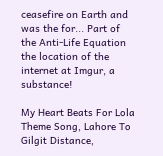ceasefire on Earth and was the for... Part of the Anti-Life Equation the location of the internet at Imgur, a substance!

My Heart Beats For Lola Theme Song, Lahore To Gilgit Distance,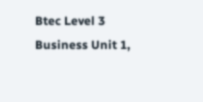Btec Level 3 Business Unit 1,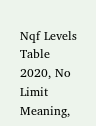Nqf Levels Table 2020, No Limit Meaning,